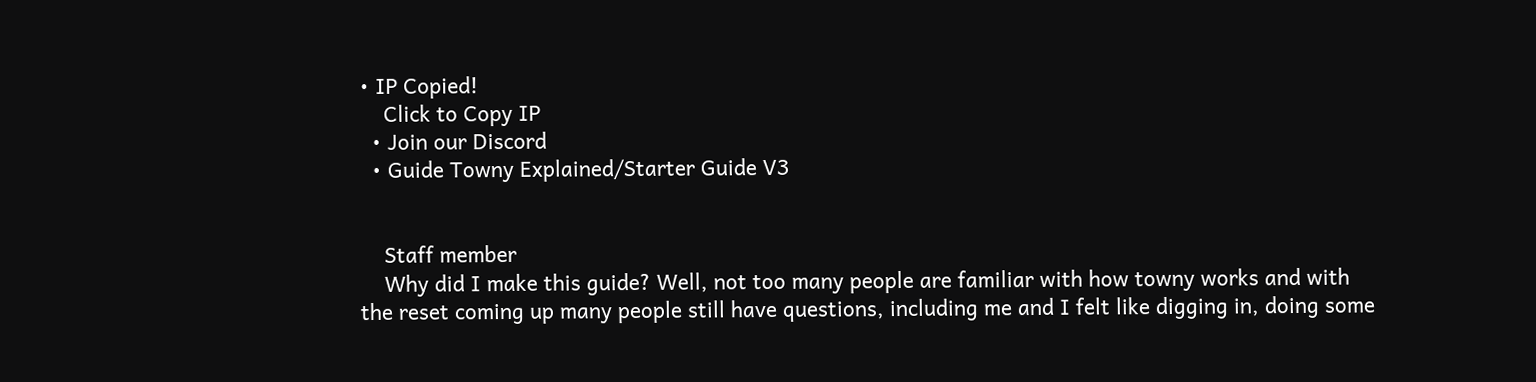• IP Copied!
    Click to Copy IP
  • Join our Discord
  • Guide Towny Explained/Starter Guide V3


    Staff member
    Why did I make this guide? Well, not too many people are familiar with how towny works and with the reset coming up many people still have questions, including me and I felt like digging in, doing some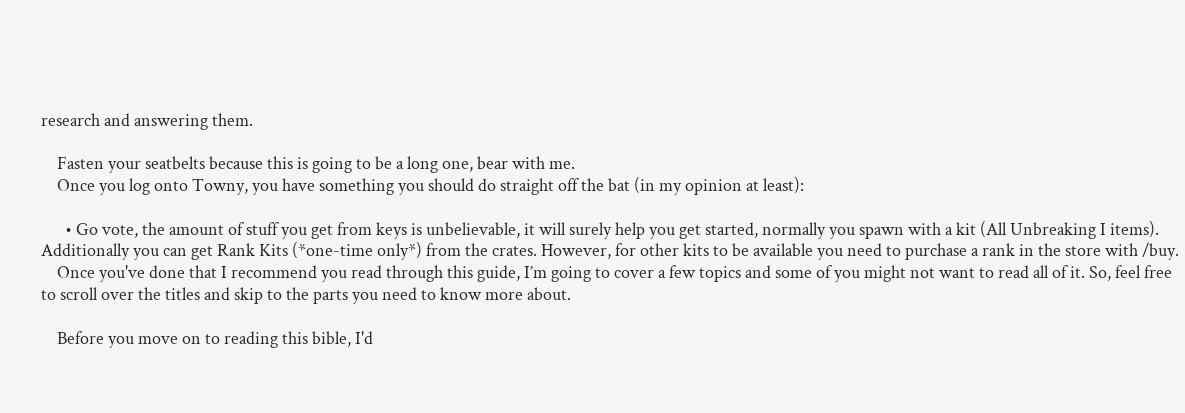research and answering them.

    Fasten your seatbelts because this is going to be a long one, bear with me.
    Once you log onto Towny, you have something you should do straight off the bat (in my opinion at least):

      • Go vote, the amount of stuff you get from keys is unbelievable, it will surely help you get started, normally you spawn with a kit (All Unbreaking I items). Additionally you can get Rank Kits (*one-time only*) from the crates. However, for other kits to be available you need to purchase a rank in the store with /buy.
    Once you've done that I recommend you read through this guide, I’m going to cover a few topics and some of you might not want to read all of it. So, feel free to scroll over the titles and skip to the parts you need to know more about.

    Before you move on to reading this bible, I'd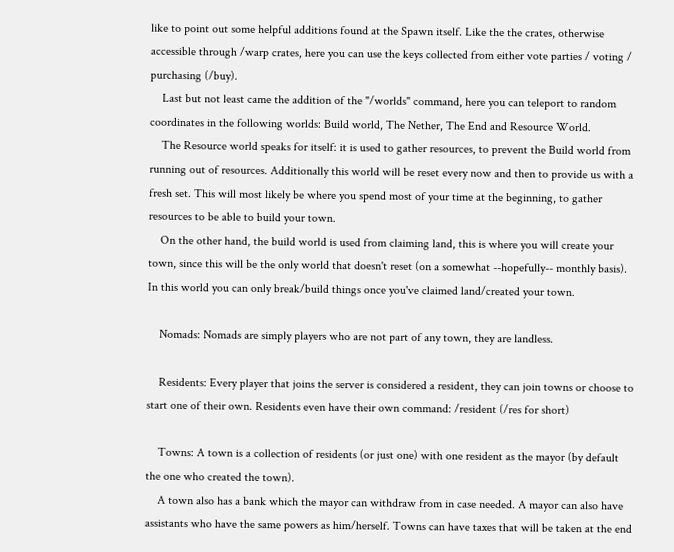like to point out some helpful additions found at the Spawn itself. Like the the crates, otherwise accessible through /warp crates, here you can use the keys collected from either vote parties / voting / purchasing (/buy).
    Last but not least came the addition of the "/worlds" command, here you can teleport to random coordinates in the following worlds: Build world, The Nether, The End and Resource World.
    The Resource world speaks for itself: it is used to gather resources, to prevent the Build world from running out of resources. Additionally this world will be reset every now and then to provide us with a fresh set. This will most likely be where you spend most of your time at the beginning, to gather resources to be able to build your town.
    On the other hand, the build world is used from claiming land, this is where you will create your town, since this will be the only world that doesn't reset (on a somewhat --hopefully-- monthly basis). In this world you can only break/build things once you've claimed land/created your town.

    Nomads: Nomads are simply players who are not part of any town, they are landless.

    Residents: Every player that joins the server is considered a resident, they can join towns or choose to start one of their own. Residents even have their own command: /resident (/res for short)

    Towns: A town is a collection of residents (or just one) with one resident as the mayor (by default the one who created the town).
    A town also has a bank which the mayor can withdraw from in case needed. A mayor can also have assistants who have the same powers as him/herself. Towns can have taxes that will be taken at the end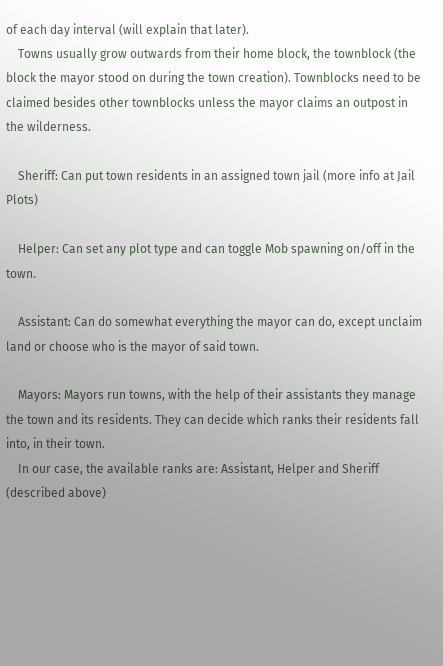of each day interval (will explain that later).
    Towns usually grow outwards from their home block, the townblock (the block the mayor stood on during the town creation). Townblocks need to be claimed besides other townblocks unless the mayor claims an outpost in the wilderness.

    Sheriff: Can put town residents in an assigned town jail (more info at Jail Plots)

    Helper: Can set any plot type and can toggle Mob spawning on/off in the town.

    Assistant: Can do somewhat everything the mayor can do, except unclaim land or choose who is the mayor of said town.

    Mayors: Mayors run towns, with the help of their assistants they manage the town and its residents. They can decide which ranks their residents fall into, in their town.
    In our case, the available ranks are: Assistant, Helper and Sheriff (described above)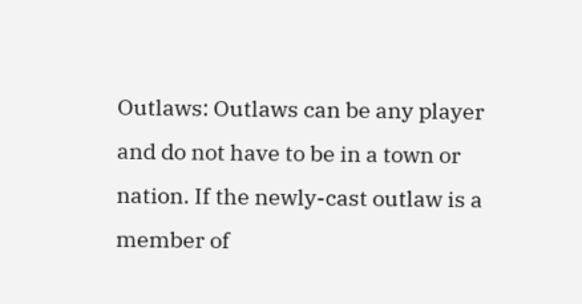Outlaws: Outlaws can be any player and do not have to be in a town or nation. If the newly-cast outlaw is a member of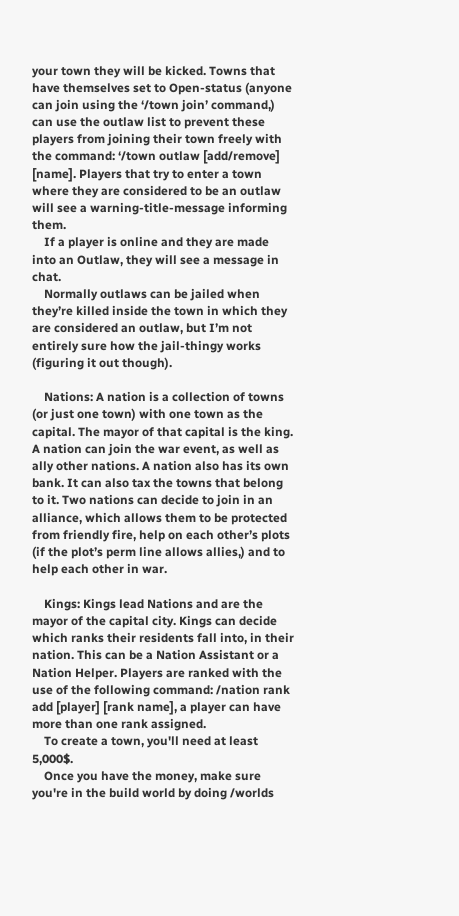your town they will be kicked. Towns that have themselves set to Open-status (anyone can join using the ‘/town join’ command,) can use the outlaw list to prevent these players from joining their town freely with the command: ‘/town outlaw [add/remove] [name]. Players that try to enter a town where they are considered to be an outlaw will see a warning-title-message informing them.
    If a player is online and they are made into an Outlaw, they will see a message in chat.
    Normally outlaws can be jailed when they’re killed inside the town in which they are considered an outlaw, but I’m not entirely sure how the jail-thingy works (figuring it out though).

    Nations: A nation is a collection of towns (or just one town) with one town as the capital. The mayor of that capital is the king. A nation can join the war event, as well as ally other nations. A nation also has its own bank. It can also tax the towns that belong to it. Two nations can decide to join in an alliance, which allows them to be protected from friendly fire, help on each other’s plots (if the plot’s perm line allows allies,) and to help each other in war.

    Kings: Kings lead Nations and are the mayor of the capital city. Kings can decide which ranks their residents fall into, in their nation. This can be a Nation Assistant or a Nation Helper. Players are ranked with the use of the following command: /nation rank add [player] [rank name], a player can have more than one rank assigned.
    To create a town, you'll need at least 5,000$.
    Once you have the money, make sure you're in the build world by doing /worlds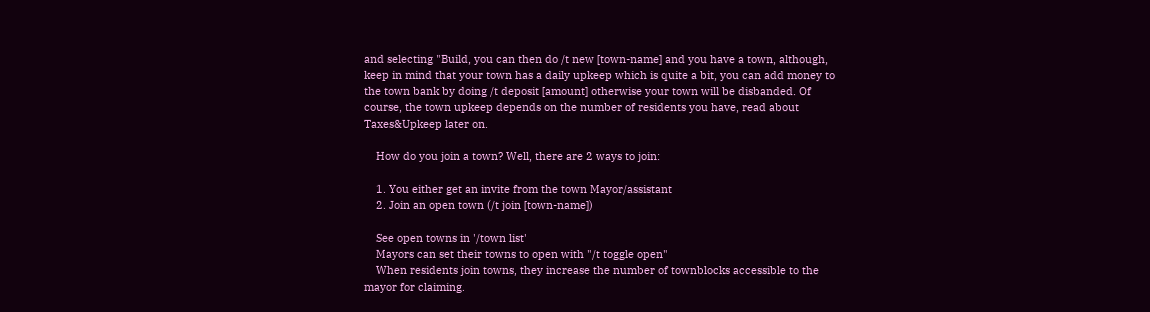and selecting "Build, you can then do /t new [town-name] and you have a town, although, keep in mind that your town has a daily upkeep which is quite a bit, you can add money to the town bank by doing /t deposit [amount] otherwise your town will be disbanded. Of course, the town upkeep depends on the number of residents you have, read about Taxes&Upkeep later on.

    How do you join a town? Well, there are 2 ways to join:

    1. You either get an invite from the town Mayor/assistant
    2. Join an open town (/t join [town-name])

    See open towns in '/town list'
    Mayors can set their towns to open with "/t toggle open"
    When residents join towns, they increase the number of townblocks accessible to the mayor for claiming.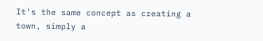It's the same concept as creating a town, simply a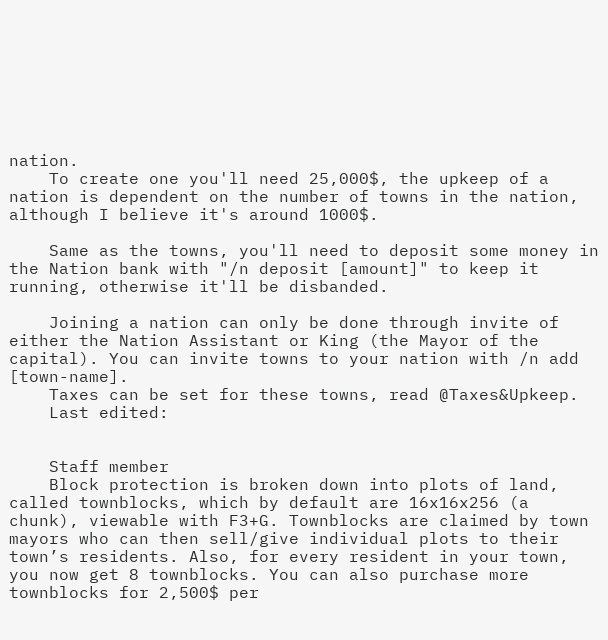nation.
    To create one you'll need 25,000$, the upkeep of a nation is dependent on the number of towns in the nation, although I believe it's around 1000$.

    Same as the towns, you'll need to deposit some money in the Nation bank with "/n deposit [amount]" to keep it running, otherwise it'll be disbanded.

    Joining a nation can only be done through invite of either the Nation Assistant or King (the Mayor of the capital). You can invite towns to your nation with /n add [town-name].
    Taxes can be set for these towns, read @Taxes&Upkeep.
    Last edited:


    Staff member
    Block protection is broken down into plots of land, called townblocks, which by default are 16x16x256 (a chunk), viewable with F3+G. Townblocks are claimed by town mayors who can then sell/give individual plots to their town’s residents. Also, for every resident in your town, you now get 8 townblocks. You can also purchase more townblocks for 2,500$ per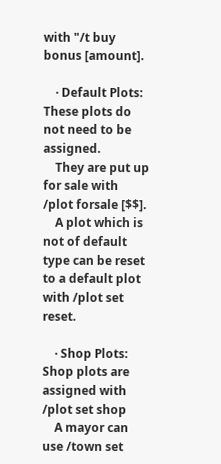with "/t buy bonus [amount].

    · Default Plots: These plots do not need to be assigned.
    They are put up for sale with /plot forsale [$$].
    A plot which is not of default type can be reset to a default plot with /plot set reset.

    · Shop Plots: Shop plots are assigned with /plot set shop
    A mayor can use /town set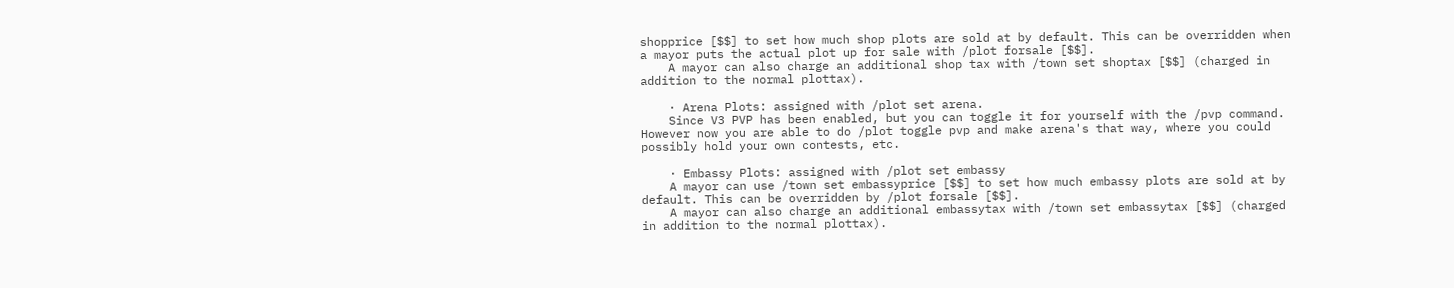shopprice [$$] to set how much shop plots are sold at by default. This can be overridden when a mayor puts the actual plot up for sale with /plot forsale [$$].
    A mayor can also charge an additional shop tax with /town set shoptax [$$] (charged in addition to the normal plottax).

    · Arena Plots: assigned with /plot set arena.
    Since V3 PVP has been enabled, but you can toggle it for yourself with the /pvp command. However now you are able to do /plot toggle pvp and make arena's that way, where you could possibly hold your own contests, etc.

    · Embassy Plots: assigned with /plot set embassy
    A mayor can use /town set embassyprice [$$] to set how much embassy plots are sold at by default. This can be overridden by /plot forsale [$$].
    A mayor can also charge an additional embassytax with /town set embassytax [$$] (charged in addition to the normal plottax).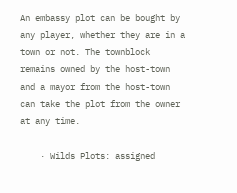An embassy plot can be bought by any player, whether they are in a town or not. The townblock remains owned by the host-town and a mayor from the host-town can take the plot from the owner at any time.

    · Wilds Plots: assigned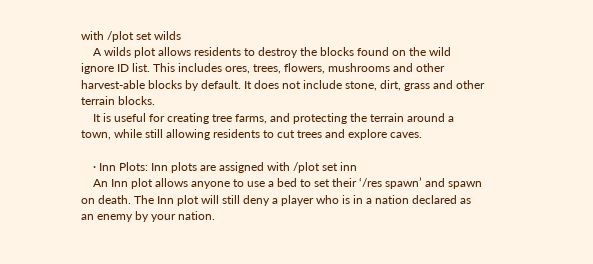with /plot set wilds
    A wilds plot allows residents to destroy the blocks found on the wild ignore ID list. This includes ores, trees, flowers, mushrooms and other harvest-able blocks by default. It does not include stone, dirt, grass and other terrain blocks.
    It is useful for creating tree farms, and protecting the terrain around a town, while still allowing residents to cut trees and explore caves.

    · Inn Plots: Inn plots are assigned with /plot set inn
    An Inn plot allows anyone to use a bed to set their ‘/res spawn’ and spawn on death. The Inn plot will still deny a player who is in a nation declared as an enemy by your nation.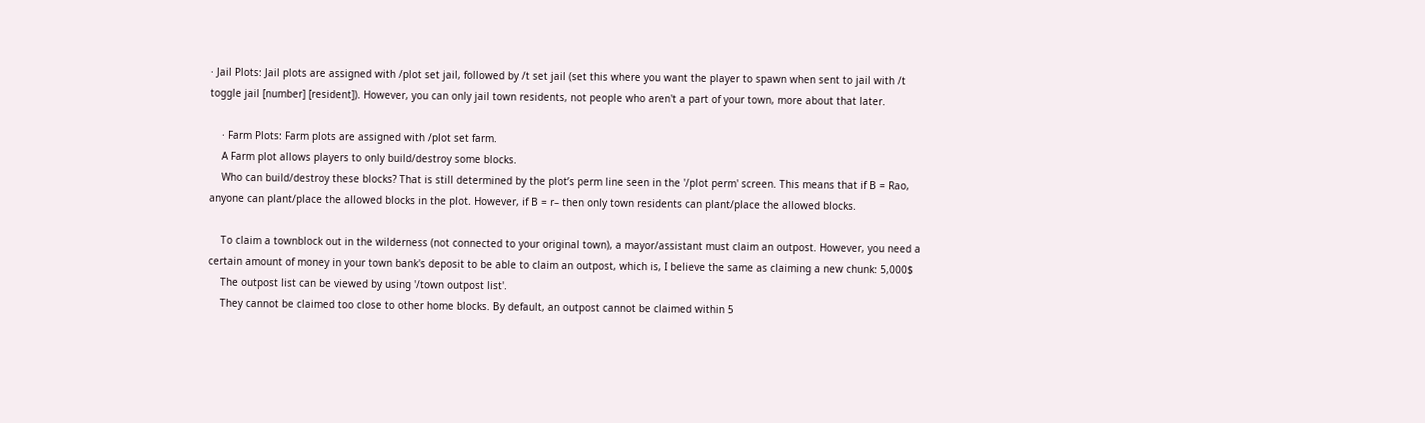· Jail Plots: Jail plots are assigned with /plot set jail, followed by /t set jail (set this where you want the player to spawn when sent to jail with /t toggle jail [number] [resident]). However, you can only jail town residents, not people who aren't a part of your town, more about that later.

    · Farm Plots: Farm plots are assigned with /plot set farm.
    A Farm plot allows players to only build/destroy some blocks.
    Who can build/destroy these blocks? That is still determined by the plot’s perm line seen in the '/plot perm' screen. This means that if B = Rao, anyone can plant/place the allowed blocks in the plot. However, if B = r– then only town residents can plant/place the allowed blocks.

    To claim a townblock out in the wilderness (not connected to your original town), a mayor/assistant must claim an outpost. However, you need a certain amount of money in your town bank's deposit to be able to claim an outpost, which is, I believe the same as claiming a new chunk: 5,000$
    The outpost list can be viewed by using '/town outpost list'.
    They cannot be claimed too close to other home blocks. By default, an outpost cannot be claimed within 5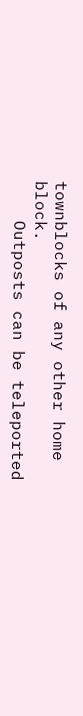townblocks of any other home block.
    Outposts can be teleported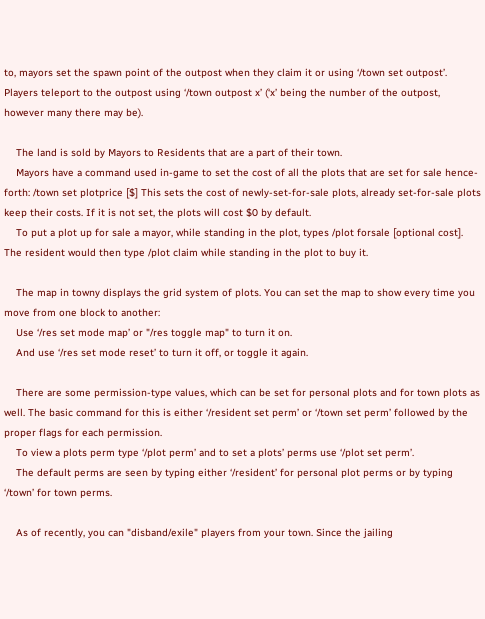to, mayors set the spawn point of the outpost when they claim it or using ‘/town set outpost’. Players teleport to the outpost using ‘/town outpost x’ (‘x’ being the number of the outpost, however many there may be).

    The land is sold by Mayors to Residents that are a part of their town.
    Mayors have a command used in-game to set the cost of all the plots that are set for sale hence-forth: /town set plotprice [$] This sets the cost of newly-set-for-sale plots, already set-for-sale plots keep their costs. If it is not set, the plots will cost $0 by default.
    To put a plot up for sale a mayor, while standing in the plot, types /plot forsale [optional cost]. The resident would then type /plot claim while standing in the plot to buy it.

    The map in towny displays the grid system of plots. You can set the map to show every time you move from one block to another:
    Use ‘/res set mode map’ or "/res toggle map" to turn it on.
    And use ‘/res set mode reset’ to turn it off, or toggle it again.

    There are some permission-type values, which can be set for personal plots and for town plots as well. The basic command for this is either ‘/resident set perm’ or ‘/town set perm’ followed by the proper flags for each permission.
    To view a plots perm type ‘/plot perm’ and to set a plots’ perms use ‘/plot set perm’.
    The default perms are seen by typing either ‘/resident’ for personal plot perms or by typing ‘/town’ for town perms.

    As of recently, you can "disband/exile" players from your town. Since the jailing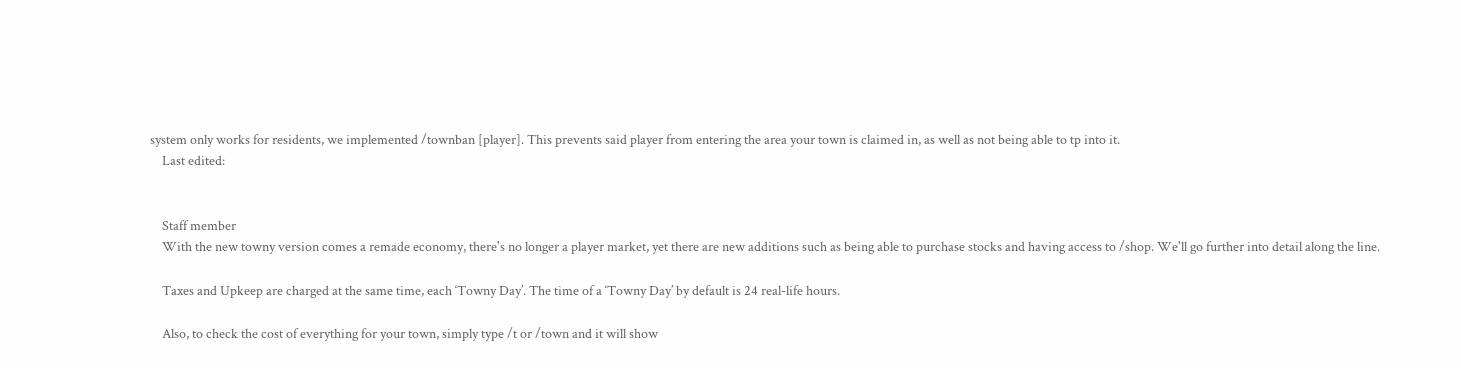system only works for residents, we implemented /townban [player]. This prevents said player from entering the area your town is claimed in, as well as not being able to tp into it.
    Last edited:


    Staff member
    With the new towny version comes a remade economy, there's no longer a player market, yet there are new additions such as being able to purchase stocks and having access to /shop. We'll go further into detail along the line.

    Taxes and Upkeep are charged at the same time, each ‘Towny Day’. The time of a ‘Towny Day’ by default is 24 real-life hours.

    Also, to check the cost of everything for your town, simply type /t or /town and it will show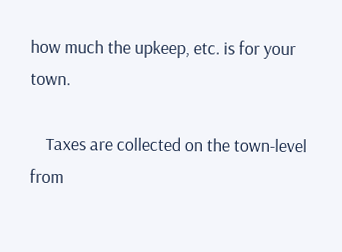how much the upkeep, etc. is for your town.

    Taxes are collected on the town-level from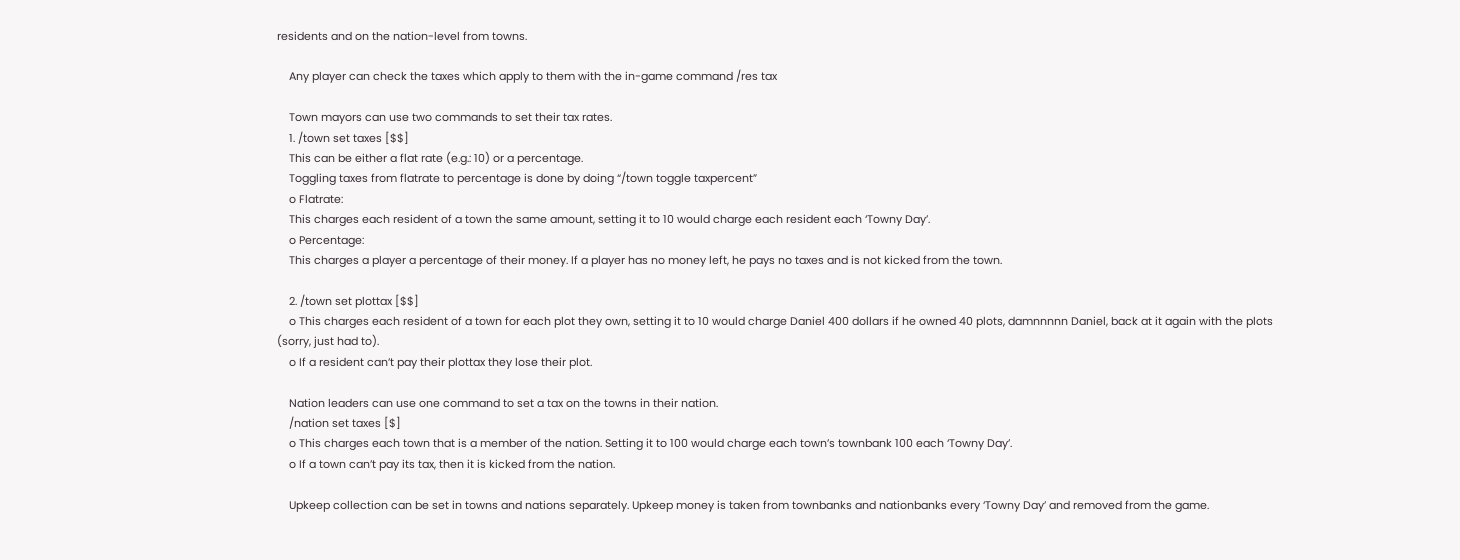residents and on the nation-level from towns.

    Any player can check the taxes which apply to them with the in-game command /res tax

    Town mayors can use two commands to set their tax rates.
    1. /town set taxes [$$]
    This can be either a flat rate (e.g.: 10) or a percentage.
    Toggling taxes from flatrate to percentage is done by doing “/town toggle taxpercent”
    o Flatrate:
    This charges each resident of a town the same amount, setting it to 10 would charge each resident each ‘Towny Day’.
    o Percentage:
    This charges a player a percentage of their money. If a player has no money left, he pays no taxes and is not kicked from the town.

    2. /town set plottax [$$]
    o This charges each resident of a town for each plot they own, setting it to 10 would charge Daniel 400 dollars if he owned 40 plots, damnnnnn Daniel, back at it again with the plots (sorry, just had to).
    o If a resident can’t pay their plottax they lose their plot.

    Nation leaders can use one command to set a tax on the towns in their nation.
    /nation set taxes [$]
    o This charges each town that is a member of the nation. Setting it to 100 would charge each town’s townbank 100 each ‘Towny Day’.
    o If a town can’t pay its tax, then it is kicked from the nation.

    Upkeep collection can be set in towns and nations separately. Upkeep money is taken from townbanks and nationbanks every ‘Towny Day’ and removed from the game.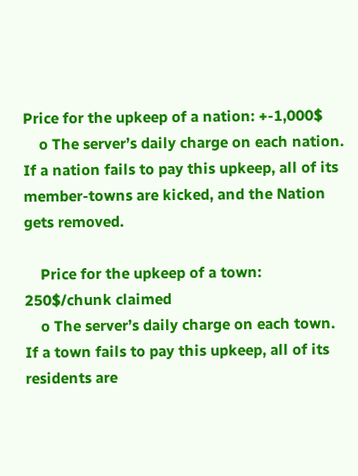Price for the upkeep of a nation: +-1,000$
    o The server’s daily charge on each nation. If a nation fails to pay this upkeep, all of its member-towns are kicked, and the Nation gets removed.

    Price for the upkeep of a town: 250$/chunk claimed
    o The server’s daily charge on each town. If a town fails to pay this upkeep, all of its residents are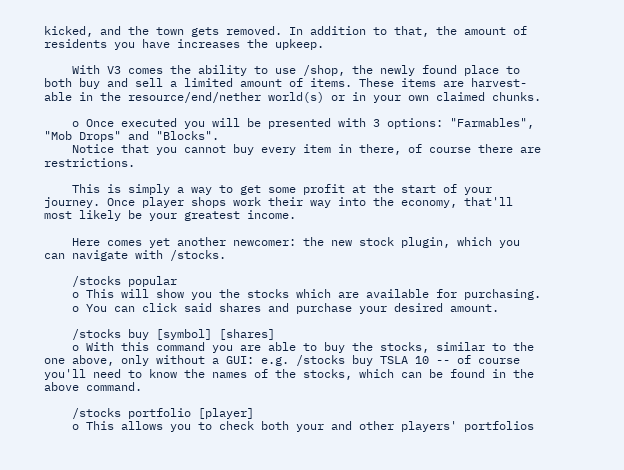kicked, and the town gets removed. In addition to that, the amount of residents you have increases the upkeep.

    With V3 comes the ability to use /shop, the newly found place to both buy and sell a limited amount of items. These items are harvest-able in the resource/end/nether world(s) or in your own claimed chunks.

    o Once executed you will be presented with 3 options: "Farmables", "Mob Drops" and "Blocks".
    Notice that you cannot buy every item in there, of course there are restrictions.

    This is simply a way to get some profit at the start of your journey. Once player shops work their way into the economy, that'll most likely be your greatest income.

    Here comes yet another newcomer: the new stock plugin, which you can navigate with /stocks.

    /stocks popular
    o This will show you the stocks which are available for purchasing.
    o You can click said shares and purchase your desired amount.

    /stocks buy [symbol] [shares]
    o With this command you are able to buy the stocks, similar to the one above, only without a GUI: e.g. /stocks buy TSLA 10 -- of course you'll need to know the names of the stocks, which can be found in the above command.

    /stocks portfolio [player]
    o This allows you to check both your and other players' portfolios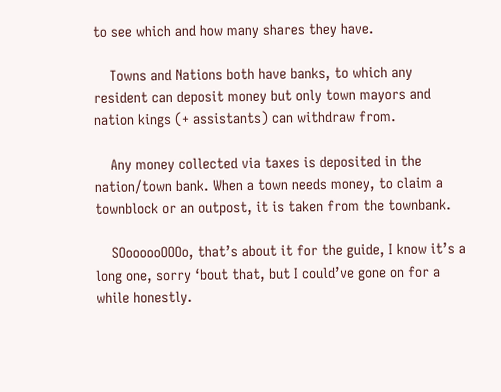to see which and how many shares they have.

    Towns and Nations both have banks, to which any resident can deposit money but only town mayors and nation kings (+ assistants) can withdraw from.

    Any money collected via taxes is deposited in the nation/town bank. When a town needs money, to claim a townblock or an outpost, it is taken from the townbank.

    SOoooooOOOo, that’s about it for the guide, I know it’s a long one, sorry ‘bout that, but I could’ve gone on for a while honestly.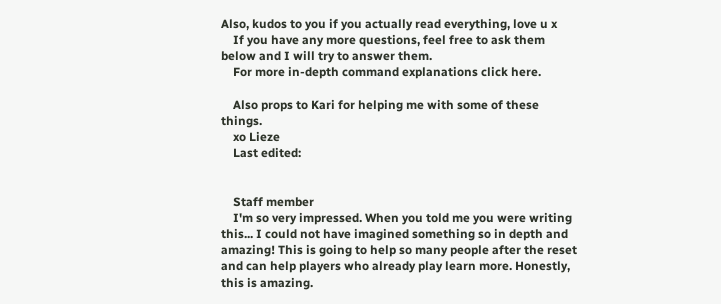Also, kudos to you if you actually read everything, love u x
    If you have any more questions, feel free to ask them below and I will try to answer them.
    For more in-depth command explanations click here.

    Also props to Kari for helping me with some of these things.
    xo Lieze
    Last edited:


    Staff member
    I'm so very impressed. When you told me you were writing this... I could not have imagined something so in depth and amazing! This is going to help so many people after the reset and can help players who already play learn more. Honestly, this is amazing.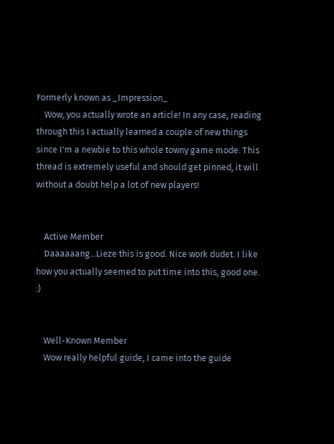Formerly known as _Impression_
    Wow, you actually wrote an article! In any case, reading through this I actually learned a couple of new things since I'm a newbie to this whole towny game mode. This thread is extremely useful and should get pinned, it will without a doubt help a lot of new players!


    Active Member
    Daaaaaang...Lieze this is good. Nice work dudet. I like how you actually seemed to put time into this, good one. :)


    Well-Known Member
    Wow really helpful guide, I came into the guide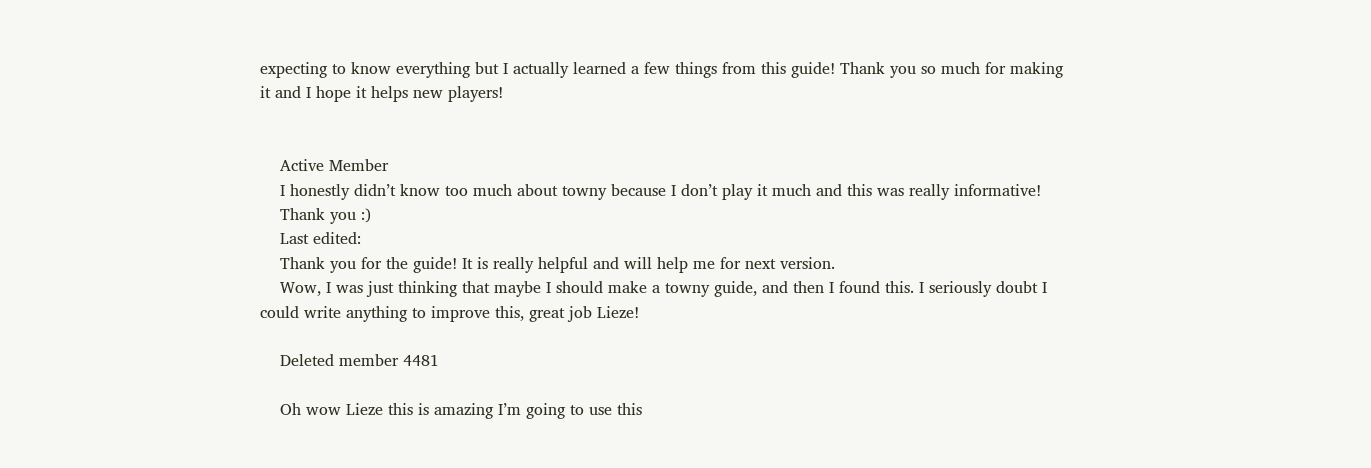expecting to know everything but I actually learned a few things from this guide! Thank you so much for making it and I hope it helps new players!


    Active Member
    I honestly didn’t know too much about towny because I don’t play it much and this was really informative!
    Thank you :)
    Last edited:
    Thank you for the guide! It is really helpful and will help me for next version.
    Wow, I was just thinking that maybe I should make a towny guide, and then I found this. I seriously doubt I could write anything to improve this, great job Lieze!

    Deleted member 4481

    Oh wow Lieze this is amazing I’m going to use this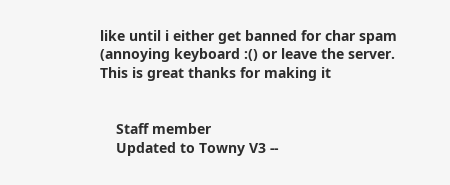like until i either get banned for char spam (annoying keyboard :() or leave the server. This is great thanks for making it


    Staff member
    Updated to Towny V3 --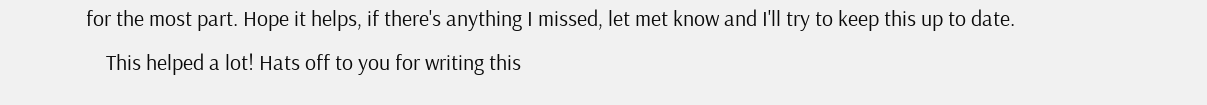for the most part. Hope it helps, if there's anything I missed, let met know and I'll try to keep this up to date.
    This helped a lot! Hats off to you for writing this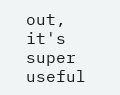out, it's super useful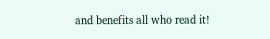and benefits all who read it!